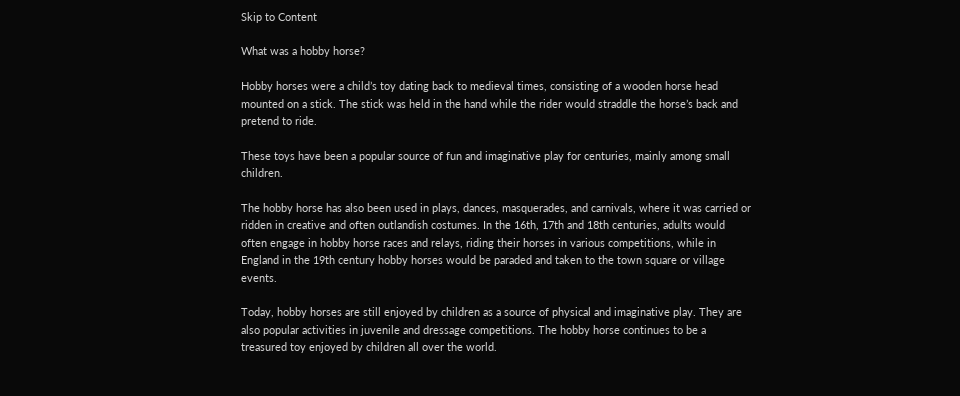Skip to Content

What was a hobby horse?

Hobby horses were a child’s toy dating back to medieval times, consisting of a wooden horse head mounted on a stick. The stick was held in the hand while the rider would straddle the horse’s back and pretend to ride.

These toys have been a popular source of fun and imaginative play for centuries, mainly among small children.

The hobby horse has also been used in plays, dances, masquerades, and carnivals, where it was carried or ridden in creative and often outlandish costumes. In the 16th, 17th and 18th centuries, adults would often engage in hobby horse races and relays, riding their horses in various competitions, while in England in the 19th century hobby horses would be paraded and taken to the town square or village events.

Today, hobby horses are still enjoyed by children as a source of physical and imaginative play. They are also popular activities in juvenile and dressage competitions. The hobby horse continues to be a treasured toy enjoyed by children all over the world.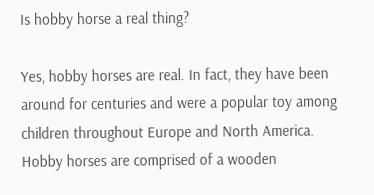Is hobby horse a real thing?

Yes, hobby horses are real. In fact, they have been around for centuries and were a popular toy among children throughout Europe and North America. Hobby horses are comprised of a wooden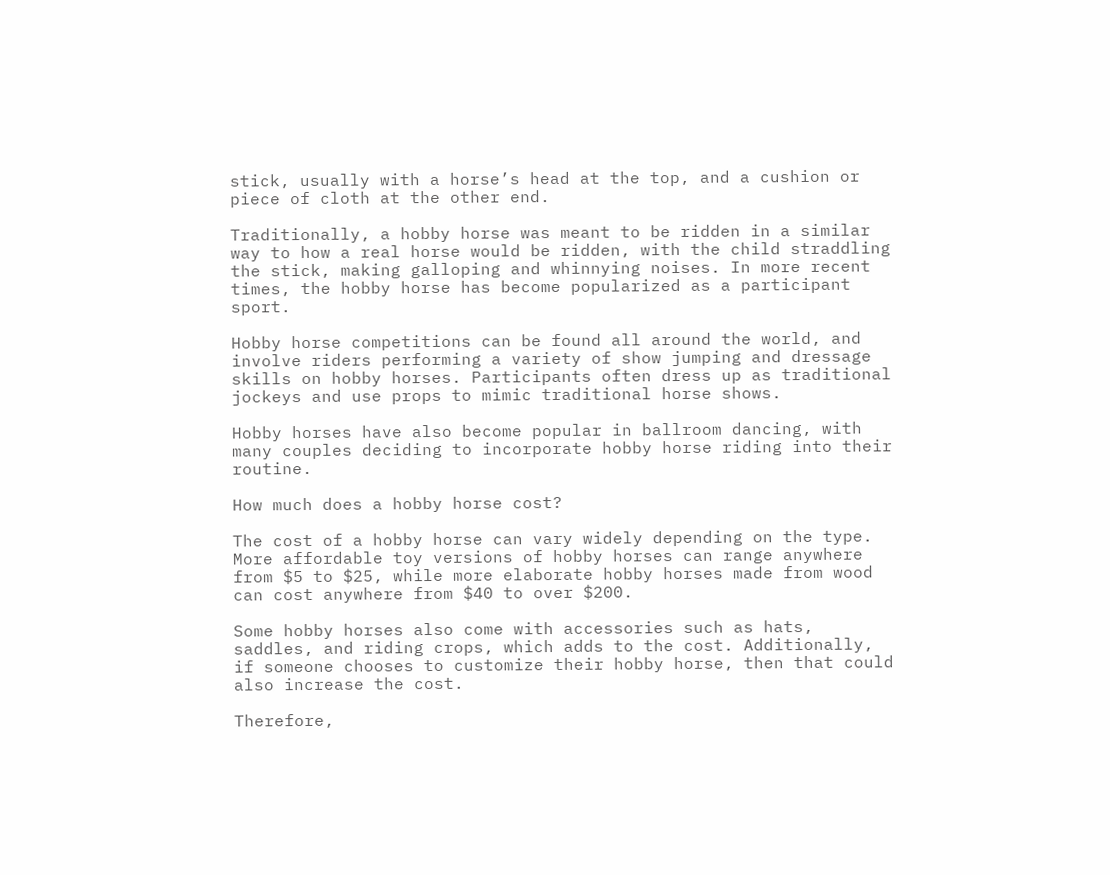stick, usually with a horse’s head at the top, and a cushion or piece of cloth at the other end.

Traditionally, a hobby horse was meant to be ridden in a similar way to how a real horse would be ridden, with the child straddling the stick, making galloping and whinnying noises. In more recent times, the hobby horse has become popularized as a participant sport.

Hobby horse competitions can be found all around the world, and involve riders performing a variety of show jumping and dressage skills on hobby horses. Participants often dress up as traditional jockeys and use props to mimic traditional horse shows.

Hobby horses have also become popular in ballroom dancing, with many couples deciding to incorporate hobby horse riding into their routine.

How much does a hobby horse cost?

The cost of a hobby horse can vary widely depending on the type. More affordable toy versions of hobby horses can range anywhere from $5 to $25, while more elaborate hobby horses made from wood can cost anywhere from $40 to over $200.

Some hobby horses also come with accessories such as hats, saddles, and riding crops, which adds to the cost. Additionally, if someone chooses to customize their hobby horse, then that could also increase the cost.

Therefore,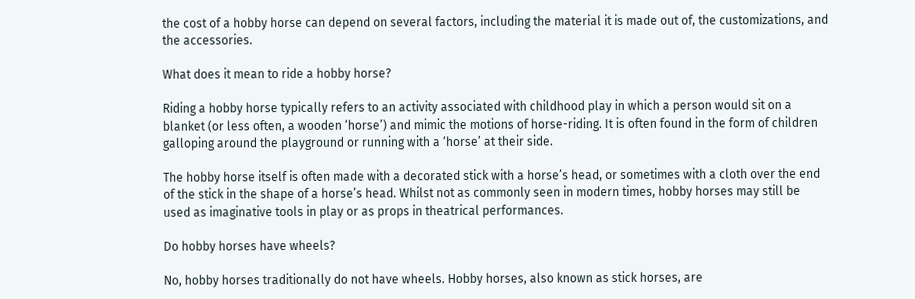the cost of a hobby horse can depend on several factors, including the material it is made out of, the customizations, and the accessories.

What does it mean to ride a hobby horse?

Riding a hobby horse typically refers to an activity associated with childhood play in which a person would sit on a blanket (or less often, a wooden ‘horse’) and mimic the motions of horse-riding. It is often found in the form of children galloping around the playground or running with a ‘horse’ at their side.

The hobby horse itself is often made with a decorated stick with a horse’s head, or sometimes with a cloth over the end of the stick in the shape of a horse’s head. Whilst not as commonly seen in modern times, hobby horses may still be used as imaginative tools in play or as props in theatrical performances.

Do hobby horses have wheels?

No, hobby horses traditionally do not have wheels. Hobby horses, also known as stick horses, are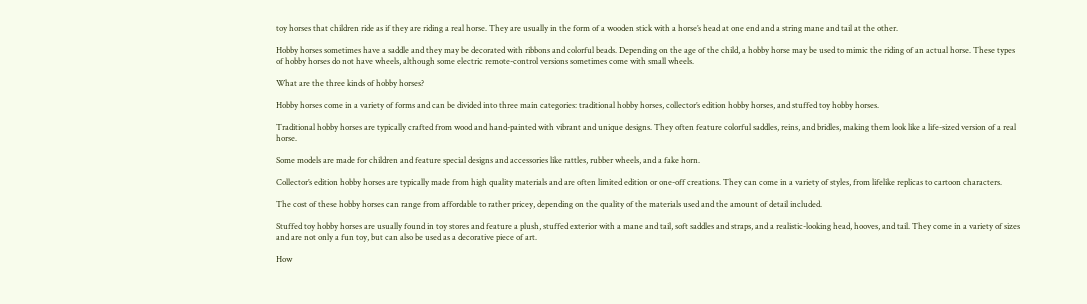toy horses that children ride as if they are riding a real horse. They are usually in the form of a wooden stick with a horse’s head at one end and a string mane and tail at the other.

Hobby horses sometimes have a saddle and they may be decorated with ribbons and colorful beads. Depending on the age of the child, a hobby horse may be used to mimic the riding of an actual horse. These types of hobby horses do not have wheels, although some electric remote-control versions sometimes come with small wheels.

What are the three kinds of hobby horses?

Hobby horses come in a variety of forms and can be divided into three main categories: traditional hobby horses, collector’s edition hobby horses, and stuffed toy hobby horses.

Traditional hobby horses are typically crafted from wood and hand-painted with vibrant and unique designs. They often feature colorful saddles, reins, and bridles, making them look like a life-sized version of a real horse.

Some models are made for children and feature special designs and accessories like rattles, rubber wheels, and a fake horn.

Collector’s edition hobby horses are typically made from high quality materials and are often limited edition or one-off creations. They can come in a variety of styles, from lifelike replicas to cartoon characters.

The cost of these hobby horses can range from affordable to rather pricey, depending on the quality of the materials used and the amount of detail included.

Stuffed toy hobby horses are usually found in toy stores and feature a plush, stuffed exterior with a mane and tail, soft saddles and straps, and a realistic-looking head, hooves, and tail. They come in a variety of sizes and are not only a fun toy, but can also be used as a decorative piece of art.

How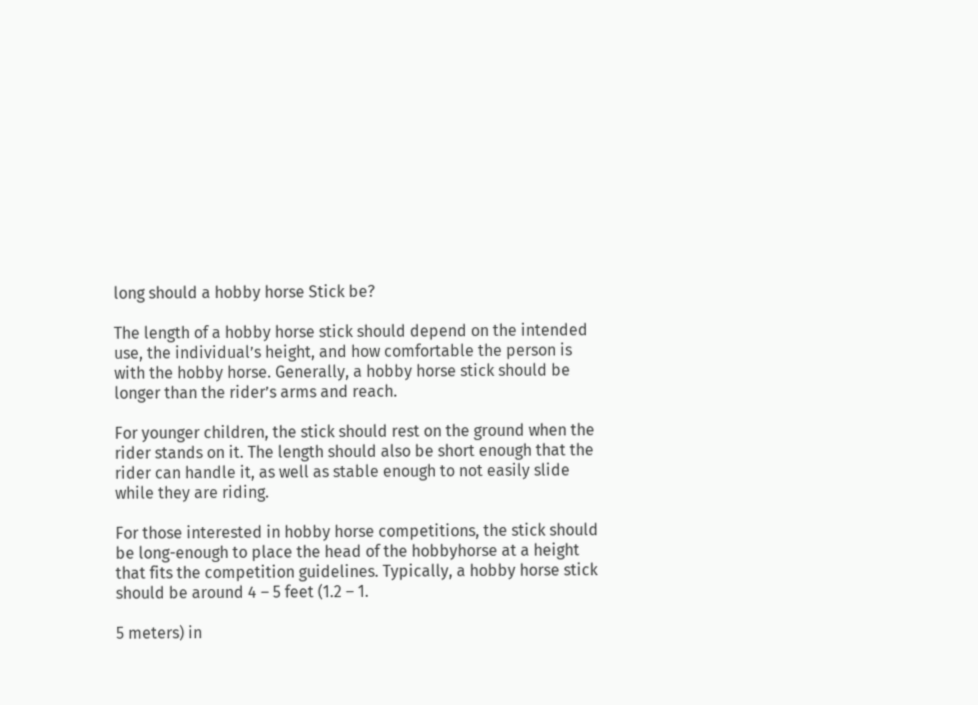long should a hobby horse Stick be?

The length of a hobby horse stick should depend on the intended use, the individual’s height, and how comfortable the person is with the hobby horse. Generally, a hobby horse stick should be longer than the rider’s arms and reach.

For younger children, the stick should rest on the ground when the rider stands on it. The length should also be short enough that the rider can handle it, as well as stable enough to not easily slide while they are riding.

For those interested in hobby horse competitions, the stick should be long-enough to place the head of the hobbyhorse at a height that fits the competition guidelines. Typically, a hobby horse stick should be around 4 – 5 feet (1.2 – 1.

5 meters) in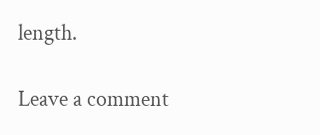length.

Leave a comment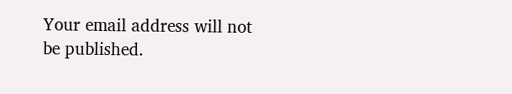Your email address will not be published.